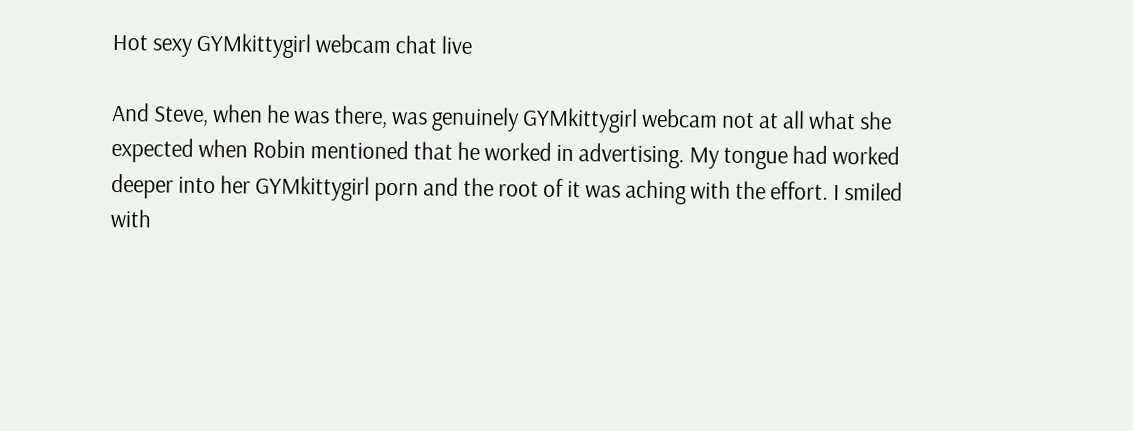Hot sexy GYMkittygirl webcam chat live

And Steve, when he was there, was genuinely GYMkittygirl webcam not at all what she expected when Robin mentioned that he worked in advertising. My tongue had worked deeper into her GYMkittygirl porn and the root of it was aching with the effort. I smiled with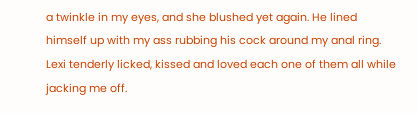a twinkle in my eyes, and she blushed yet again. He lined himself up with my ass rubbing his cock around my anal ring. Lexi tenderly licked, kissed and loved each one of them all while jacking me off.